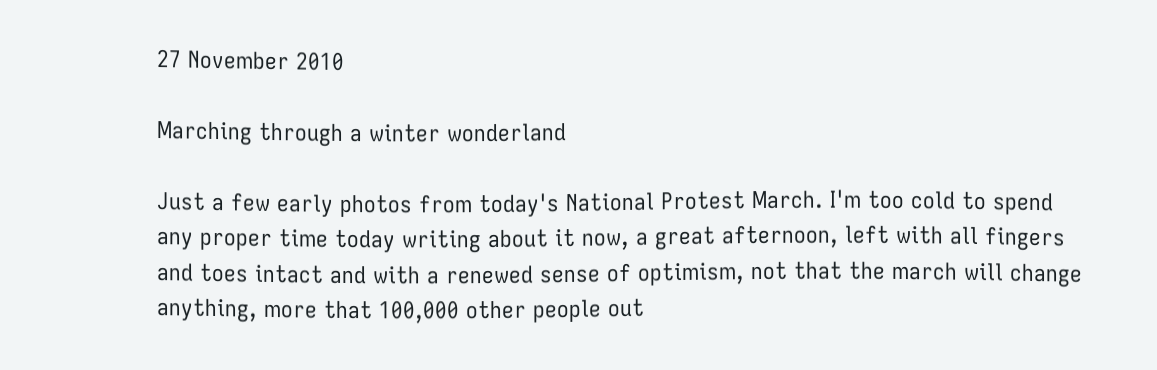27 November 2010

Marching through a winter wonderland

Just a few early photos from today's National Protest March. I'm too cold to spend any proper time today writing about it now, a great afternoon, left with all fingers and toes intact and with a renewed sense of optimism, not that the march will change anything, more that 100,000 other people out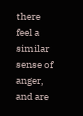there feel a similar sense of anger, and are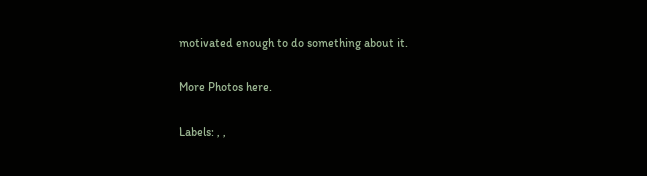motivated enough to do something about it.

More Photos here.

Labels: , ,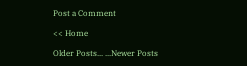Post a Comment

<< Home

Older Posts... ...Newer Posts